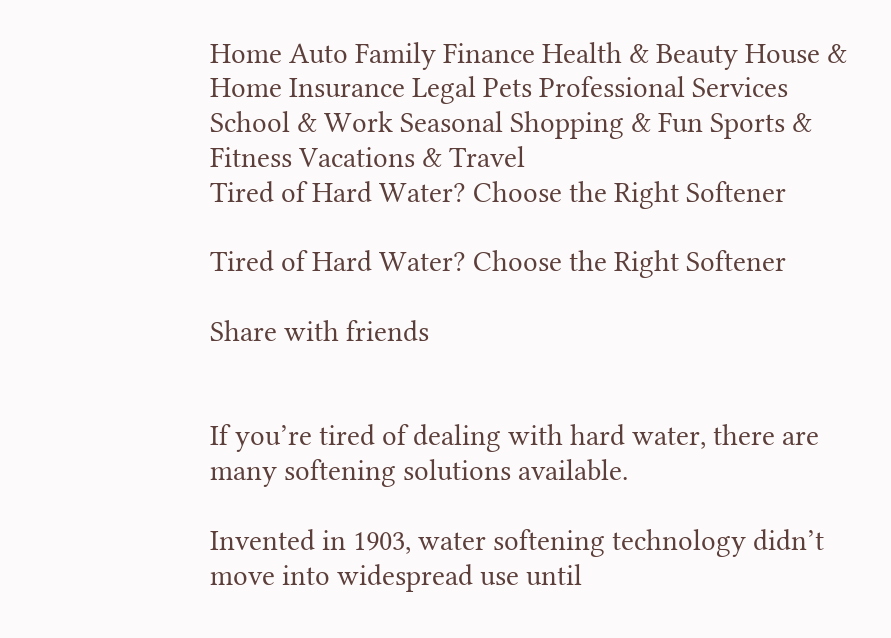Home Auto Family Finance Health & Beauty House & Home Insurance Legal Pets Professional Services School & Work Seasonal Shopping & Fun Sports & Fitness Vacations & Travel
Tired of Hard Water? Choose the Right Softener

Tired of Hard Water? Choose the Right Softener

Share with friends


If you’re tired of dealing with hard water, there are many softening solutions available.

Invented in 1903, water softening technology didn’t move into widespread use until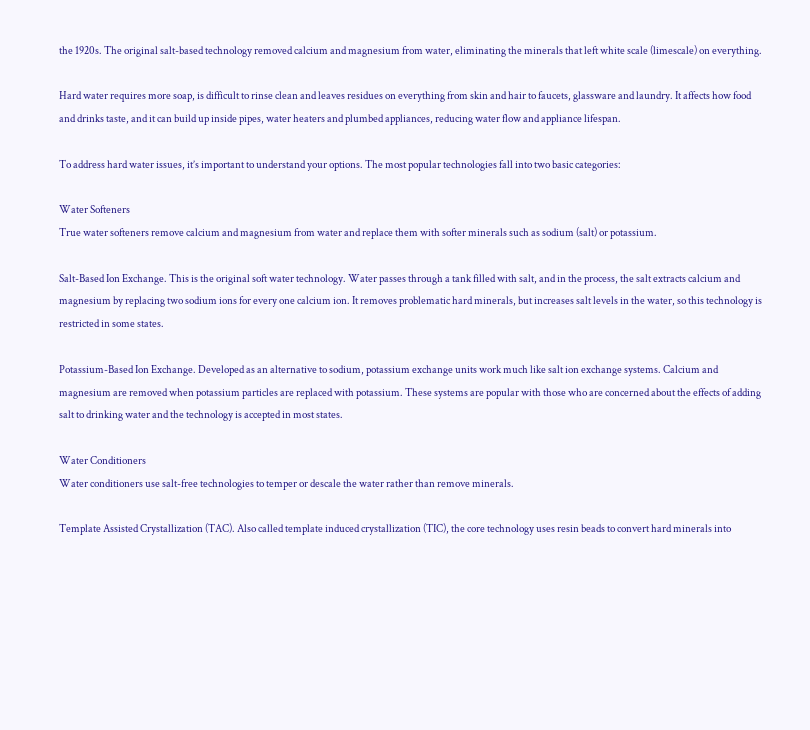the 1920s. The original salt-based technology removed calcium and magnesium from water, eliminating the minerals that left white scale (limescale) on everything.

Hard water requires more soap, is difficult to rinse clean and leaves residues on everything from skin and hair to faucets, glassware and laundry. It affects how food and drinks taste, and it can build up inside pipes, water heaters and plumbed appliances, reducing water flow and appliance lifespan.

To address hard water issues, it’s important to understand your options. The most popular technologies fall into two basic categories:

Water Softeners
True water softeners remove calcium and magnesium from water and replace them with softer minerals such as sodium (salt) or potassium.

Salt-Based Ion Exchange. This is the original soft water technology. Water passes through a tank filled with salt, and in the process, the salt extracts calcium and magnesium by replacing two sodium ions for every one calcium ion. It removes problematic hard minerals, but increases salt levels in the water, so this technology is restricted in some states.

Potassium-Based Ion Exchange. Developed as an alternative to sodium, potassium exchange units work much like salt ion exchange systems. Calcium and magnesium are removed when potassium particles are replaced with potassium. These systems are popular with those who are concerned about the effects of adding salt to drinking water and the technology is accepted in most states.

Water Conditioners
Water conditioners use salt-free technologies to temper or descale the water rather than remove minerals.

Template Assisted Crystallization (TAC). Also called template induced crystallization (TIC), the core technology uses resin beads to convert hard minerals into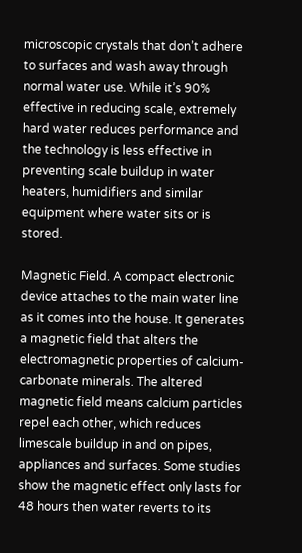microscopic crystals that don’t adhere to surfaces and wash away through normal water use. While it’s 90% effective in reducing scale, extremely hard water reduces performance and the technology is less effective in preventing scale buildup in water heaters, humidifiers and similar equipment where water sits or is stored.

Magnetic Field. A compact electronic device attaches to the main water line as it comes into the house. It generates a magnetic field that alters the electromagnetic properties of calcium-carbonate minerals. The altered magnetic field means calcium particles repel each other, which reduces limescale buildup in and on pipes, appliances and surfaces. Some studies show the magnetic effect only lasts for 48 hours then water reverts to its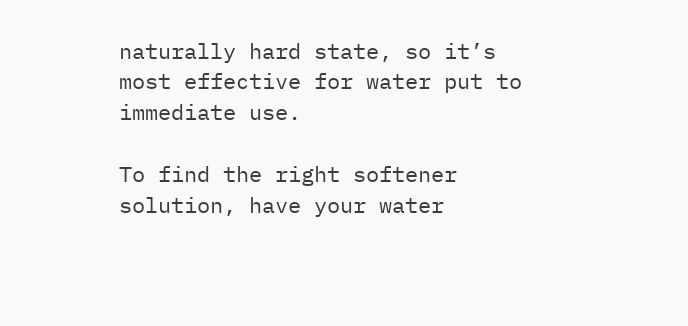naturally hard state, so it’s most effective for water put to immediate use.

To find the right softener solution, have your water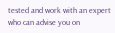tested and work with an expert who can advise you on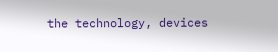the technology, devices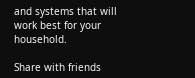and systems that will work best for your household.

Share with friends